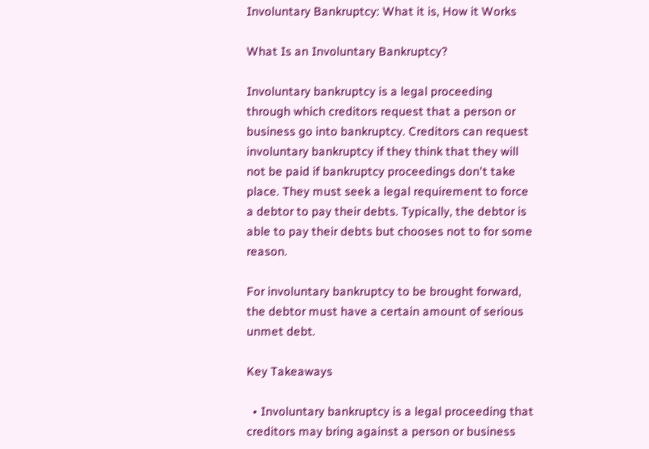Involuntary Bankruptcy: What it is, How it Works

What Is an Involuntary Bankruptcy?

Involuntary bankruptcy is a legal proceeding through which creditors request that a person or business go into bankruptcy. Creditors can request involuntary bankruptcy if they think that they will not be paid if bankruptcy proceedings don't take place. They must seek a legal requirement to force a debtor to pay their debts. Typically, the debtor is able to pay their debts but chooses not to for some reason.

For involuntary bankruptcy to be brought forward, the debtor must have a certain amount of serious unmet debt.

Key Takeaways

  • Involuntary bankruptcy is a legal proceeding that creditors may bring against a person or business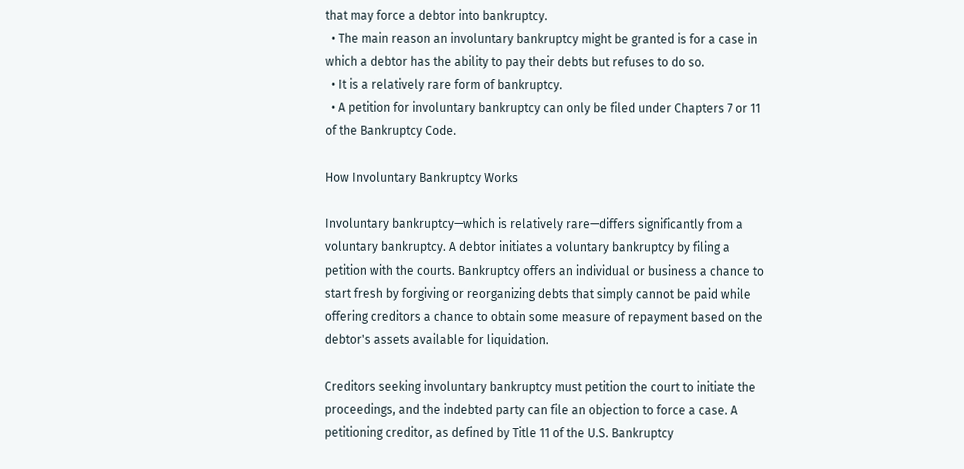that may force a debtor into bankruptcy.
  • The main reason an involuntary bankruptcy might be granted is for a case in which a debtor has the ability to pay their debts but refuses to do so.
  • It is a relatively rare form of bankruptcy.
  • A petition for involuntary bankruptcy can only be filed under Chapters 7 or 11 of the Bankruptcy Code.

How Involuntary Bankruptcy Works

Involuntary bankruptcy—which is relatively rare—differs significantly from a voluntary bankruptcy. A debtor initiates a voluntary bankruptcy by filing a petition with the courts. Bankruptcy offers an individual or business a chance to start fresh by forgiving or reorganizing debts that simply cannot be paid while offering creditors a chance to obtain some measure of repayment based on the debtor's assets available for liquidation.

Creditors seeking involuntary bankruptcy must petition the court to initiate the proceedings, and the indebted party can file an objection to force a case. A petitioning creditor, as defined by Title 11 of the U.S. Bankruptcy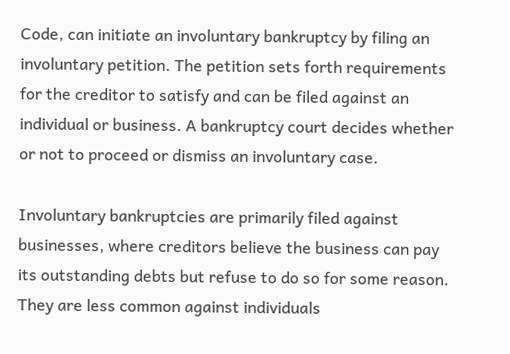Code, can initiate an involuntary bankruptcy by filing an involuntary petition. The petition sets forth requirements for the creditor to satisfy and can be filed against an individual or business. A bankruptcy court decides whether or not to proceed or dismiss an involuntary case.

Involuntary bankruptcies are primarily filed against businesses, where creditors believe the business can pay its outstanding debts but refuse to do so for some reason. They are less common against individuals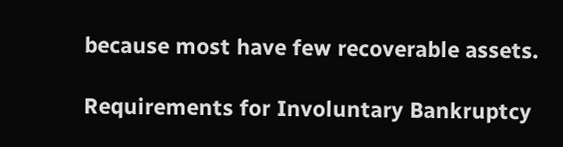because most have few recoverable assets.

Requirements for Involuntary Bankruptcy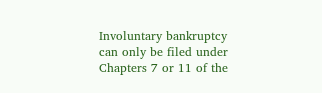Involuntary bankruptcy can only be filed under Chapters 7 or 11 of the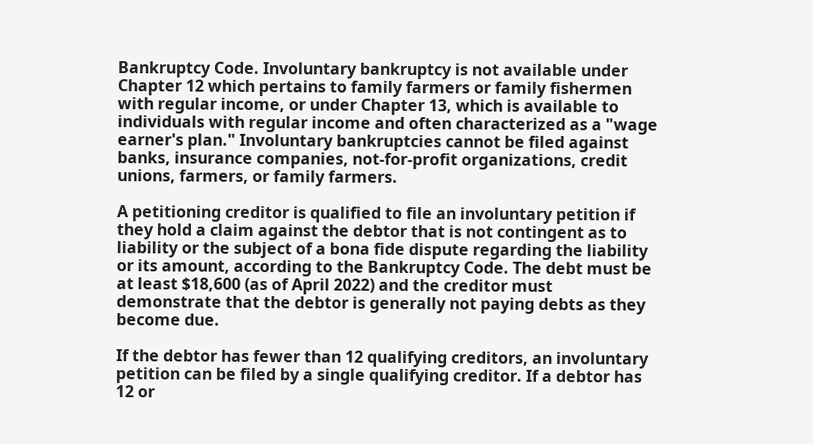Bankruptcy Code. Involuntary bankruptcy is not available under Chapter 12 which pertains to family farmers or family fishermen with regular income, or under Chapter 13, which is available to individuals with regular income and often characterized as a "wage earner's plan." Involuntary bankruptcies cannot be filed against banks, insurance companies, not-for-profit organizations, credit unions, farmers, or family farmers.

A petitioning creditor is qualified to file an involuntary petition if they hold a claim against the debtor that is not contingent as to liability or the subject of a bona fide dispute regarding the liability or its amount, according to the Bankruptcy Code. The debt must be at least $18,600 (as of April 2022) and the creditor must demonstrate that the debtor is generally not paying debts as they become due.

If the debtor has fewer than 12 qualifying creditors, an involuntary petition can be filed by a single qualifying creditor. If a debtor has 12 or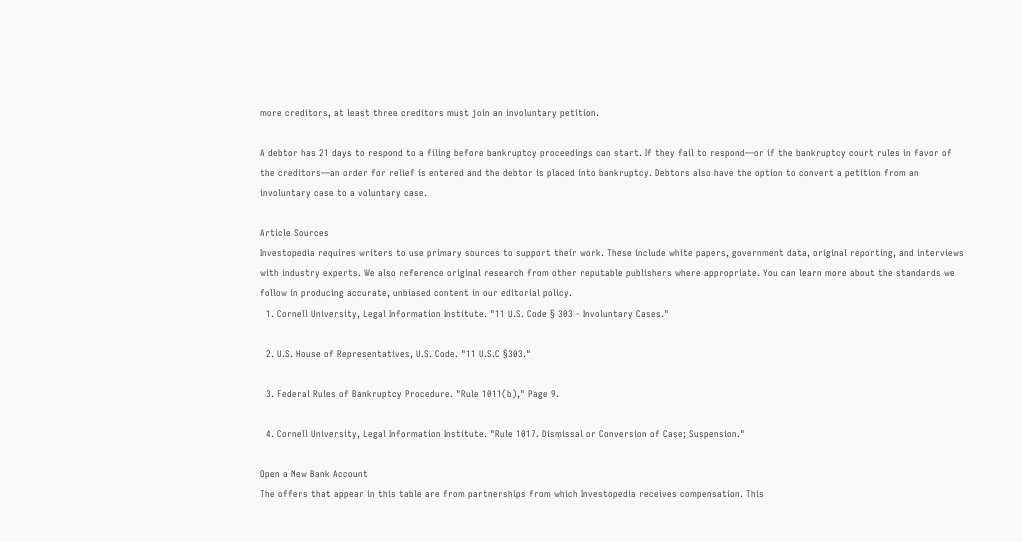more creditors, at least three creditors must join an involuntary petition.

A debtor has 21 days to respond to a filing before bankruptcy proceedings can start. If they fail to respond—or if the bankruptcy court rules in favor of the creditors—an order for relief is entered and the debtor is placed into bankruptcy. Debtors also have the option to convert a petition from an involuntary case to a voluntary case.

Article Sources
Investopedia requires writers to use primary sources to support their work. These include white papers, government data, original reporting, and interviews with industry experts. We also reference original research from other reputable publishers where appropriate. You can learn more about the standards we follow in producing accurate, unbiased content in our editorial policy.
  1. Cornell University, Legal Information Institute. "11 U.S. Code § 303 - Involuntary Cases."

  2. U.S. House of Representatives, U.S. Code. "11 U.S.C §303."

  3. Federal Rules of Bankruptcy Procedure. "Rule 1011(b)," Page 9.

  4. Cornell University, Legal Information Institute. "Rule 1017. Dismissal or Conversion of Case; Suspension."

Open a New Bank Account
The offers that appear in this table are from partnerships from which Investopedia receives compensation. This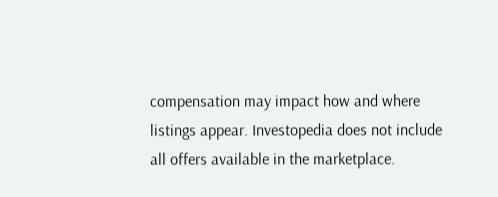compensation may impact how and where listings appear. Investopedia does not include all offers available in the marketplace.